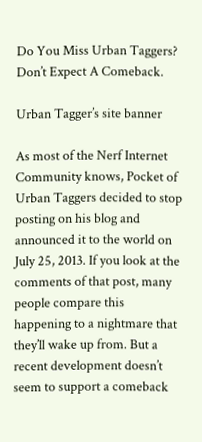Do You Miss Urban Taggers? Don’t Expect A Comeback.

Urban Tagger’s site banner

As most of the Nerf Internet Community knows, Pocket of Urban Taggers decided to stop posting on his blog and announced it to the world on July 25, 2013. If you look at the comments of that post, many people compare this happening to a nightmare that they’ll wake up from. But a recent development doesn’t seem to support a comeback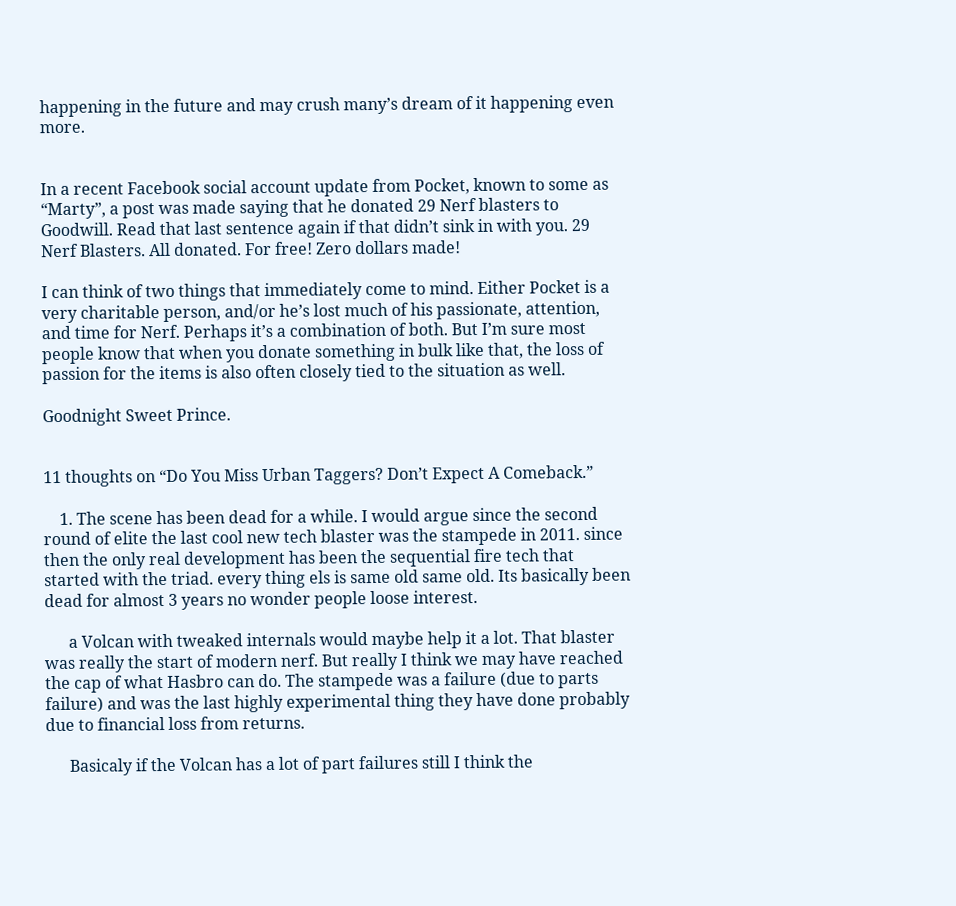happening in the future and may crush many’s dream of it happening even more.


In a recent Facebook social account update from Pocket, known to some as “Marty”, a post was made saying that he donated 29 Nerf blasters to Goodwill. Read that last sentence again if that didn’t sink in with you. 29 Nerf Blasters. All donated. For free! Zero dollars made!

I can think of two things that immediately come to mind. Either Pocket is a very charitable person, and/or he’s lost much of his passionate, attention, and time for Nerf. Perhaps it’s a combination of both. But I’m sure most people know that when you donate something in bulk like that, the loss of passion for the items is also often closely tied to the situation as well.

Goodnight Sweet Prince.


11 thoughts on “Do You Miss Urban Taggers? Don’t Expect A Comeback.”

    1. The scene has been dead for a while. I would argue since the second round of elite the last cool new tech blaster was the stampede in 2011. since then the only real development has been the sequential fire tech that started with the triad. every thing els is same old same old. Its basically been dead for almost 3 years no wonder people loose interest.

      a Volcan with tweaked internals would maybe help it a lot. That blaster was really the start of modern nerf. But really I think we may have reached the cap of what Hasbro can do. The stampede was a failure (due to parts failure) and was the last highly experimental thing they have done probably due to financial loss from returns.

      Basicaly if the Volcan has a lot of part failures still I think the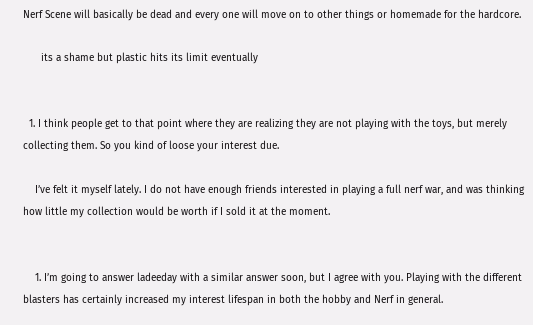Nerf Scene will basically be dead and every one will move on to other things or homemade for the hardcore.

      its a shame but plastic hits its limit eventually


  1. I think people get to that point where they are realizing they are not playing with the toys, but merely collecting them. So you kind of loose your interest due.

    I’ve felt it myself lately. I do not have enough friends interested in playing a full nerf war, and was thinking how little my collection would be worth if I sold it at the moment.


    1. I’m going to answer ladeeday with a similar answer soon, but I agree with you. Playing with the different blasters has certainly increased my interest lifespan in both the hobby and Nerf in general.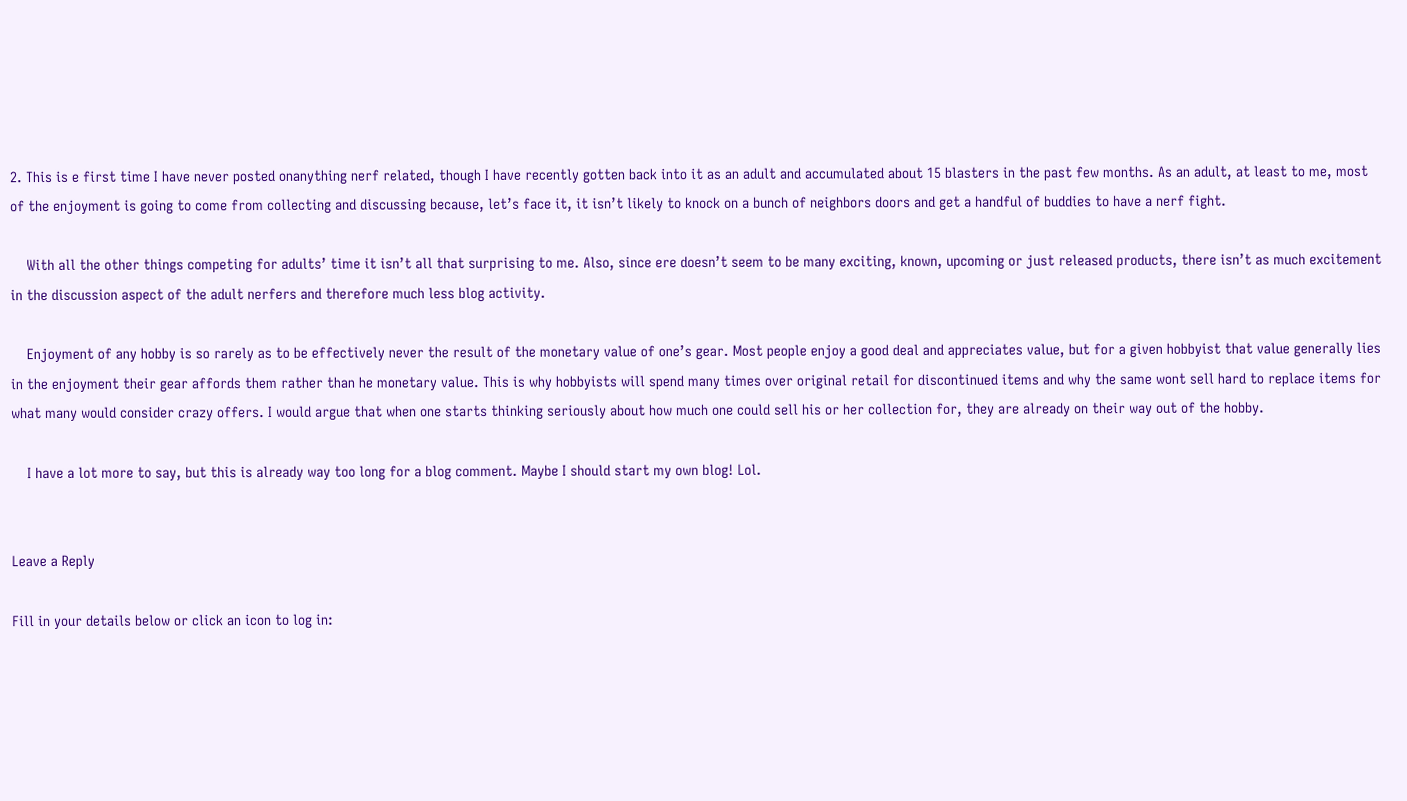2. This is e first time I have never posted onanything nerf related, though I have recently gotten back into it as an adult and accumulated about 15 blasters in the past few months. As an adult, at least to me, most of the enjoyment is going to come from collecting and discussing because, let’s face it, it isn’t likely to knock on a bunch of neighbors doors and get a handful of buddies to have a nerf fight.

    With all the other things competing for adults’ time it isn’t all that surprising to me. Also, since ere doesn’t seem to be many exciting, known, upcoming or just released products, there isn’t as much excitement in the discussion aspect of the adult nerfers and therefore much less blog activity.

    Enjoyment of any hobby is so rarely as to be effectively never the result of the monetary value of one’s gear. Most people enjoy a good deal and appreciates value, but for a given hobbyist that value generally lies in the enjoyment their gear affords them rather than he monetary value. This is why hobbyists will spend many times over original retail for discontinued items and why the same wont sell hard to replace items for what many would consider crazy offers. I would argue that when one starts thinking seriously about how much one could sell his or her collection for, they are already on their way out of the hobby.

    I have a lot more to say, but this is already way too long for a blog comment. Maybe I should start my own blog! Lol.


Leave a Reply

Fill in your details below or click an icon to log in: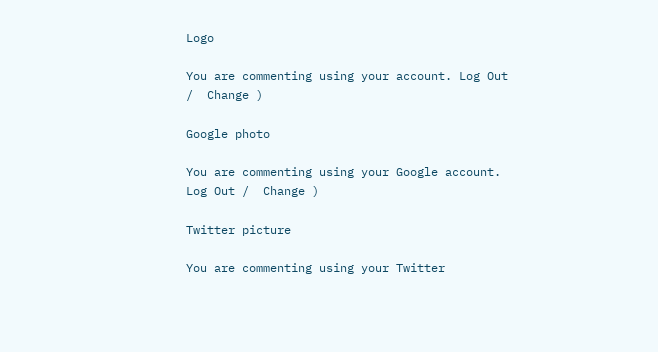Logo

You are commenting using your account. Log Out /  Change )

Google photo

You are commenting using your Google account. Log Out /  Change )

Twitter picture

You are commenting using your Twitter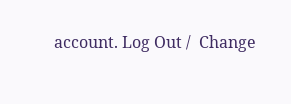account. Log Out /  Change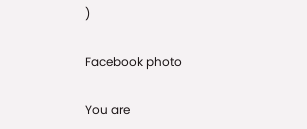)

Facebook photo

You are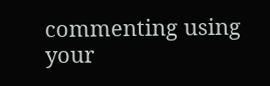commenting using your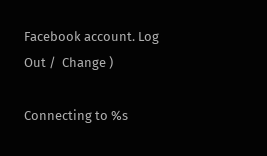Facebook account. Log Out /  Change )

Connecting to %s